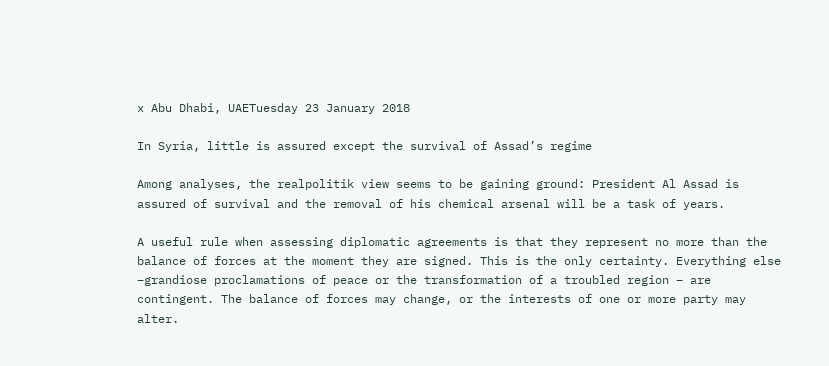x Abu Dhabi, UAETuesday 23 January 2018

In Syria, little is assured except the survival of Assad’s regime

Among analyses, the realpolitik view seems to be gaining ground: President Al Assad is assured of survival and the removal of his chemical arsenal will be a task of years.

A useful rule when assessing diplomatic agreements is that they represent no more than the balance of forces at the moment they are signed. This is the only certainty. Everything else –grandiose proclamations of peace or the transformation of a troubled region – are contingent. The balance of forces may change, or the interests of one or more party may alter.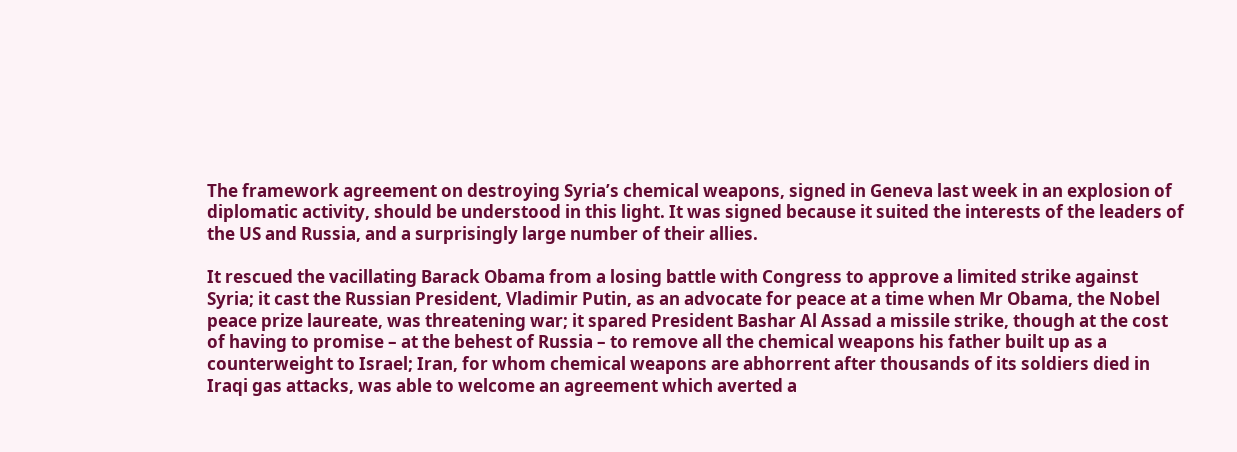The framework agreement on destroying Syria’s chemical weapons, signed in Geneva last week in an explosion of diplomatic activity, should be understood in this light. It was signed because it suited the interests of the leaders of the US and Russia, and a surprisingly large number of their allies.

It rescued the vacillating Barack Obama from a losing battle with Congress to approve a limited strike against Syria; it cast the Russian President, Vladimir Putin, as an advocate for peace at a time when Mr Obama, the Nobel peace prize laureate, was threatening war; it spared President Bashar Al Assad a missile strike, though at the cost of having to promise – at the behest of Russia – to remove all the chemical weapons his father built up as a counterweight to Israel; Iran, for whom chemical weapons are abhorrent after thousands of its soldiers died in Iraqi gas attacks, was able to welcome an agreement which averted a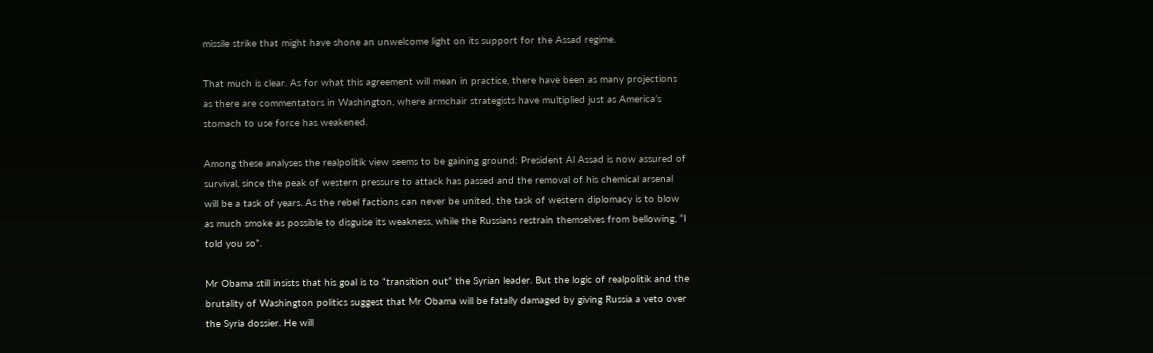missile strike that might have shone an unwelcome light on its support for the Assad regime.

That much is clear. As for what this agreement will mean in practice, there have been as many projections as there are commentators in Washington, where armchair strategists have multiplied just as America’s stomach to use force has weakened.

Among these analyses the realpolitik view seems to be gaining ground: President Al Assad is now assured of survival, since the peak of western pressure to attack has passed and the removal of his chemical arsenal will be a task of years. As the rebel factions can never be united, the task of western diplomacy is to blow as much smoke as possible to disguise its weakness, while the Russians restrain themselves from bellowing, “I told you so”.

Mr Obama still insists that his goal is to “transition out” the Syrian leader. But the logic of realpolitik and the brutality of Washington politics suggest that Mr Obama will be fatally damaged by giving Russia a veto over the Syria dossier. He will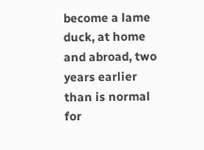become a lame duck, at home and abroad, two years earlier than is normal for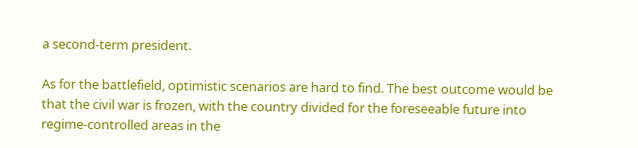a second-term president.

As for the battlefield, optimistic scenarios are hard to find. The best outcome would be that the civil war is frozen, with the country divided for the foreseeable future into regime-controlled areas in the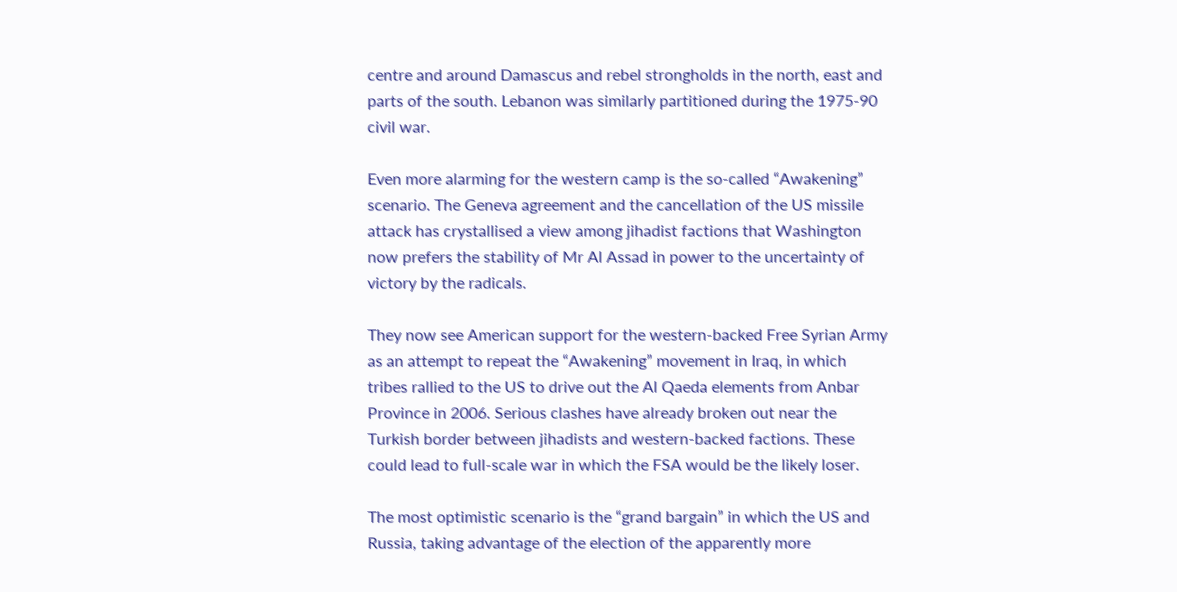centre and around Damascus and rebel strongholds in the north, east and parts of the south. Lebanon was similarly partitioned during the 1975-90 civil war.

Even more alarming for the western camp is the so-called “Awakening” scenario. The Geneva agreement and the cancellation of the US missile attack has crystallised a view among jihadist factions that Washington now prefers the stability of Mr Al Assad in power to the uncertainty of victory by the radicals.

They now see American support for the western-backed Free Syrian Army as an attempt to repeat the “Awakening” movement in Iraq, in which tribes rallied to the US to drive out the Al Qaeda elements from Anbar Province in 2006. Serious clashes have already broken out near the Turkish border between jihadists and western-backed factions. These could lead to full-scale war in which the FSA would be the likely loser.

The most optimistic scenario is the “grand bargain” in which the US and Russia, taking advantage of the election of the apparently more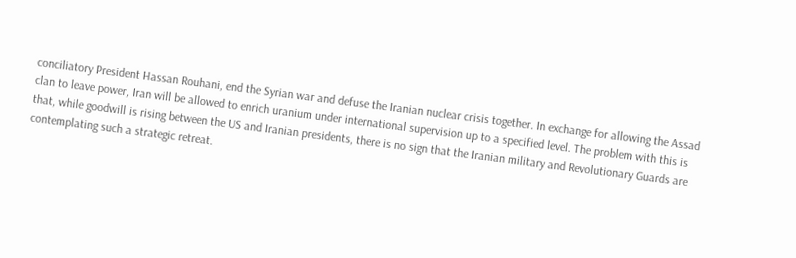conciliatory President Hassan Rouhani, end the Syrian war and defuse the Iranian nuclear crisis together. In exchange for allowing the Assad clan to leave power, Iran will be allowed to enrich uranium under international supervision up to a specified level. The problem with this is that, while goodwill is rising between the US and Iranian presidents, there is no sign that the Iranian military and Revolutionary Guards are contemplating such a strategic retreat.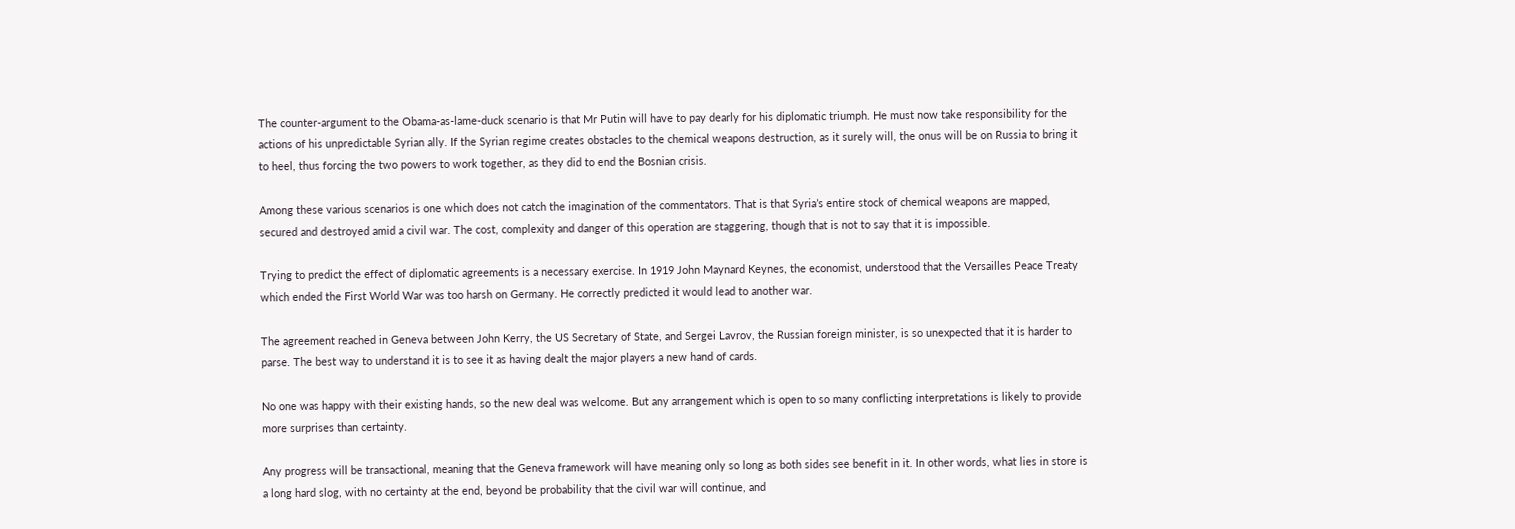The counter-argument to the Obama-as-lame-duck scenario is that Mr Putin will have to pay dearly for his diplomatic triumph. He must now take responsibility for the actions of his unpredictable Syrian ally. If the Syrian regime creates obstacles to the chemical weapons destruction, as it surely will, the onus will be on Russia to bring it to heel, thus forcing the two powers to work together, as they did to end the Bosnian crisis.

Among these various scenarios is one which does not catch the imagination of the commentators. That is that Syria’s entire stock of chemical weapons are mapped, secured and destroyed amid a civil war. The cost, complexity and danger of this operation are staggering, though that is not to say that it is impossible.

Trying to predict the effect of diplomatic agreements is a necessary exercise. In 1919 John Maynard Keynes, the economist, understood that the Versailles Peace Treaty which ended the First World War was too harsh on Germany. He correctly predicted it would lead to another war.

The agreement reached in Geneva between John Kerry, the US Secretary of State, and Sergei Lavrov, the Russian foreign minister, is so unexpected that it is harder to parse. The best way to understand it is to see it as having dealt the major players a new hand of cards.

No one was happy with their existing hands, so the new deal was welcome. But any arrangement which is open to so many conflicting interpretations is likely to provide more surprises than certainty.

Any progress will be transactional, meaning that the Geneva framework will have meaning only so long as both sides see benefit in it. In other words, what lies in store is a long hard slog, with no certainty at the end, beyond be probability that the civil war will continue, and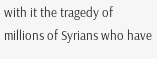with it the tragedy of millions of Syrians who have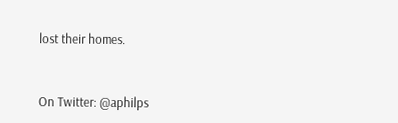lost their homes.


On Twitter: @aphilps